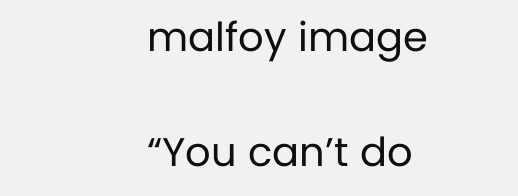malfoy image

“You can’t do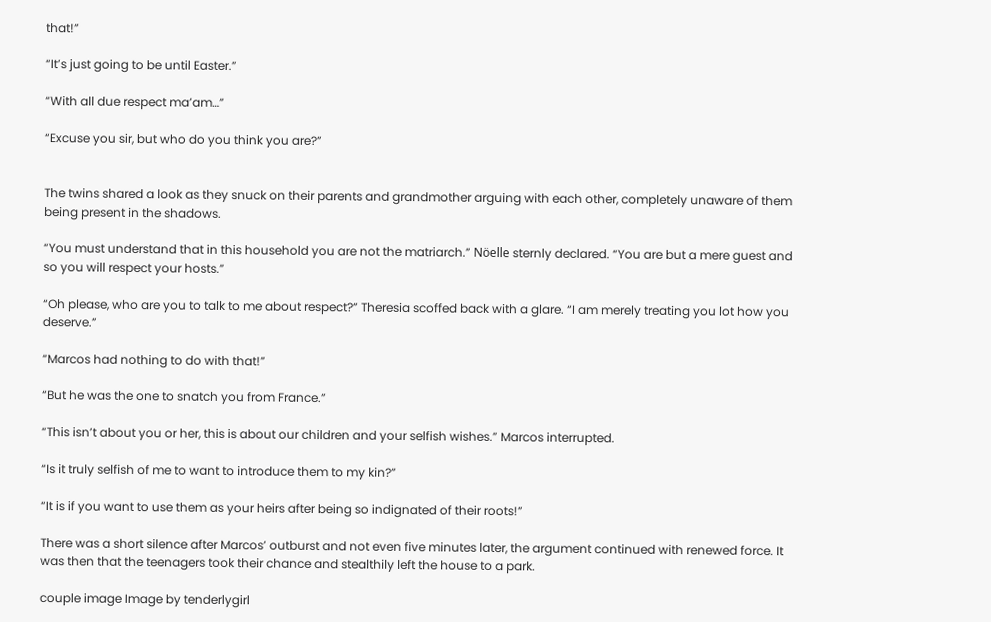that!”

“It’s just going to be until Easter.”

“With all due respect ma’am…”

“Excuse you sir, but who do you think you are?”


The twins shared a look as they snuck on their parents and grandmother arguing with each other, completely unaware of them being present in the shadows.

“You must understand that in this household you are not the matriarch.” Nöelle sternly declared. “You are but a mere guest and so you will respect your hosts.”

“Oh please, who are you to talk to me about respect?” Theresia scoffed back with a glare. “I am merely treating you lot how you deserve.”

“Marcos had nothing to do with that!”

“But he was the one to snatch you from France.”

“This isn’t about you or her, this is about our children and your selfish wishes.” Marcos interrupted.

“Is it truly selfish of me to want to introduce them to my kin?”

“It is if you want to use them as your heirs after being so indignated of their roots!”

There was a short silence after Marcos’ outburst and not even five minutes later, the argument continued with renewed force. It was then that the teenagers took their chance and stealthily left the house to a park.

couple image Image by tenderlygirl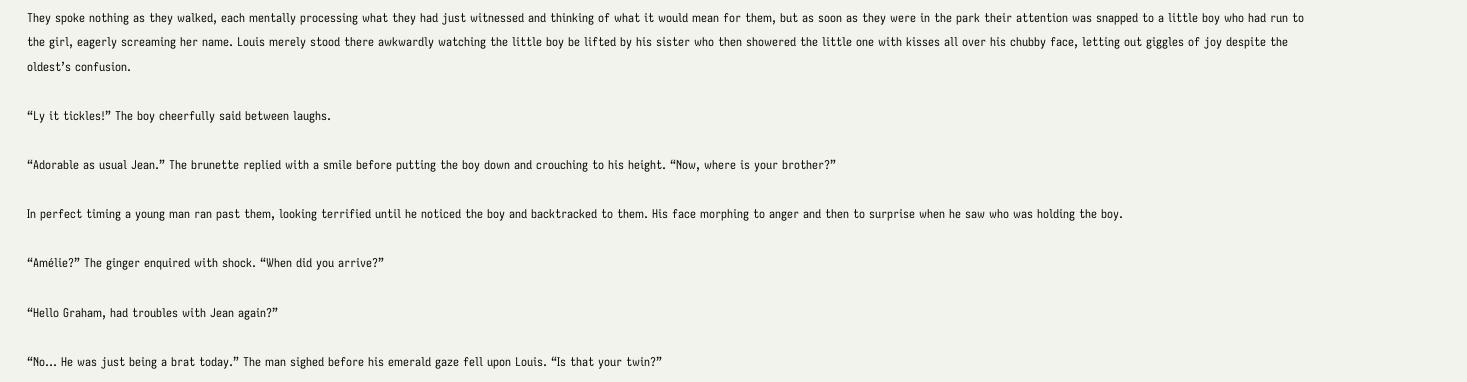They spoke nothing as they walked, each mentally processing what they had just witnessed and thinking of what it would mean for them, but as soon as they were in the park their attention was snapped to a little boy who had run to the girl, eagerly screaming her name. Louis merely stood there awkwardly watching the little boy be lifted by his sister who then showered the little one with kisses all over his chubby face, letting out giggles of joy despite the oldest’s confusion.

“Ly it tickles!” The boy cheerfully said between laughs.

“Adorable as usual Jean.” The brunette replied with a smile before putting the boy down and crouching to his height. “Now, where is your brother?”

In perfect timing a young man ran past them, looking terrified until he noticed the boy and backtracked to them. His face morphing to anger and then to surprise when he saw who was holding the boy.

“Amélie?” The ginger enquired with shock. “When did you arrive?”

“Hello Graham, had troubles with Jean again?”

“No… He was just being a brat today.” The man sighed before his emerald gaze fell upon Louis. “Is that your twin?”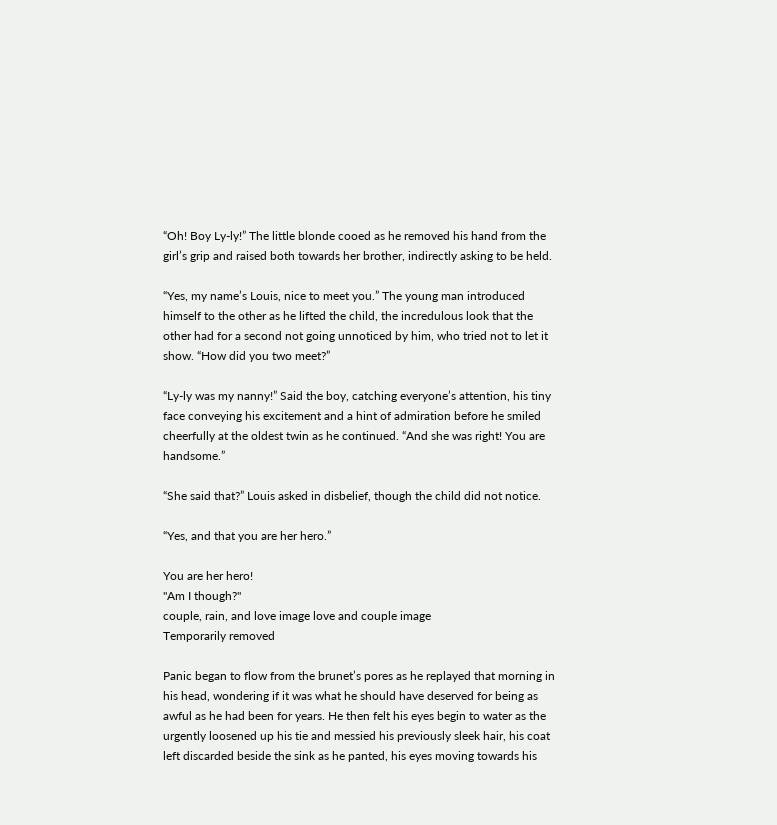“Oh! Boy Ly-ly!” The little blonde cooed as he removed his hand from the girl’s grip and raised both towards her brother, indirectly asking to be held.

“Yes, my name’s Louis, nice to meet you.” The young man introduced himself to the other as he lifted the child, the incredulous look that the other had for a second not going unnoticed by him, who tried not to let it show. “How did you two meet?”

“Ly-ly was my nanny!” Said the boy, catching everyone’s attention, his tiny face conveying his excitement and a hint of admiration before he smiled cheerfully at the oldest twin as he continued. “And she was right! You are handsome.”

“She said that?” Louis asked in disbelief, though the child did not notice.

“Yes, and that you are her hero.”

You are her hero!
"Am I though?"
couple, rain, and love image love and couple image
Temporarily removed

Panic began to flow from the brunet’s pores as he replayed that morning in his head, wondering if it was what he should have deserved for being as awful as he had been for years. He then felt his eyes begin to water as the urgently loosened up his tie and messied his previously sleek hair, his coat left discarded beside the sink as he panted, his eyes moving towards his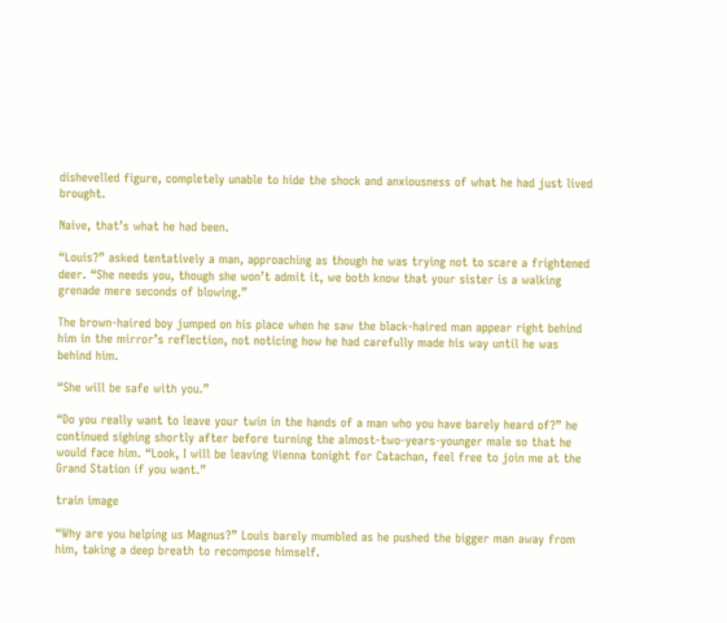dishevelled figure, completely unable to hide the shock and anxiousness of what he had just lived brought.

Naive, that’s what he had been.

“Louis?” asked tentatively a man, approaching as though he was trying not to scare a frightened deer. “She needs you, though she won’t admit it, we both know that your sister is a walking grenade mere seconds of blowing.”

The brown-haired boy jumped on his place when he saw the black-haired man appear right behind him in the mirror’s reflection, not noticing how he had carefully made his way until he was behind him.

“She will be safe with you.”

“Do you really want to leave your twin in the hands of a man who you have barely heard of?” he continued sighing shortly after before turning the almost-two-years-younger male so that he would face him. “Look, I will be leaving Vienna tonight for Catachan, feel free to join me at the Grand Station if you want.”

train image

“Why are you helping us Magnus?” Louis barely mumbled as he pushed the bigger man away from him, taking a deep breath to recompose himself.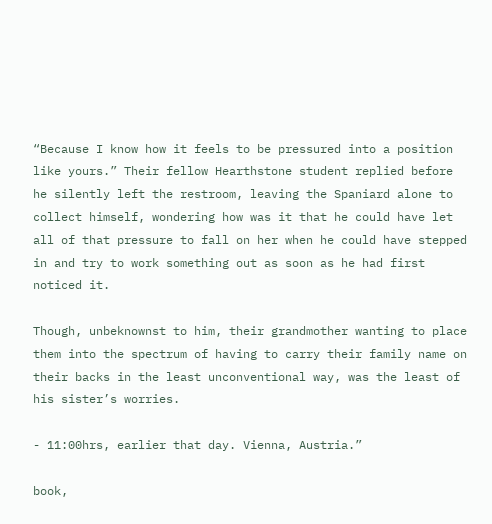“Because I know how it feels to be pressured into a position like yours.” Their fellow Hearthstone student replied before he silently left the restroom, leaving the Spaniard alone to collect himself, wondering how was it that he could have let all of that pressure to fall on her when he could have stepped in and try to work something out as soon as he had first noticed it.

Though, unbeknownst to him, their grandmother wanting to place them into the spectrum of having to carry their family name on their backs in the least unconventional way, was the least of his sister’s worries.

- 11:00hrs, earlier that day. Vienna, Austria.”

book,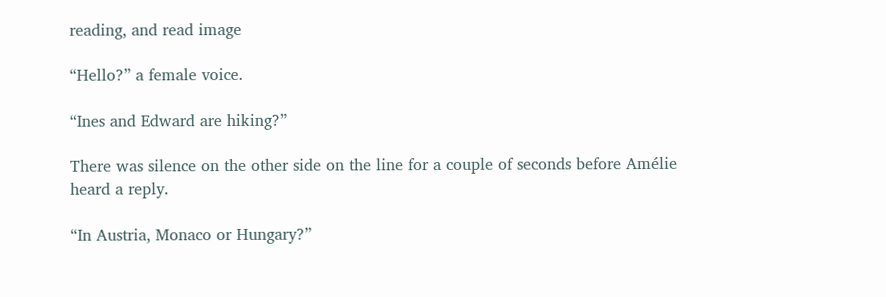reading, and read image

“Hello?” a female voice.

“Ines and Edward are hiking?”

There was silence on the other side on the line for a couple of seconds before Amélie heard a reply.

“In Austria, Monaco or Hungary?”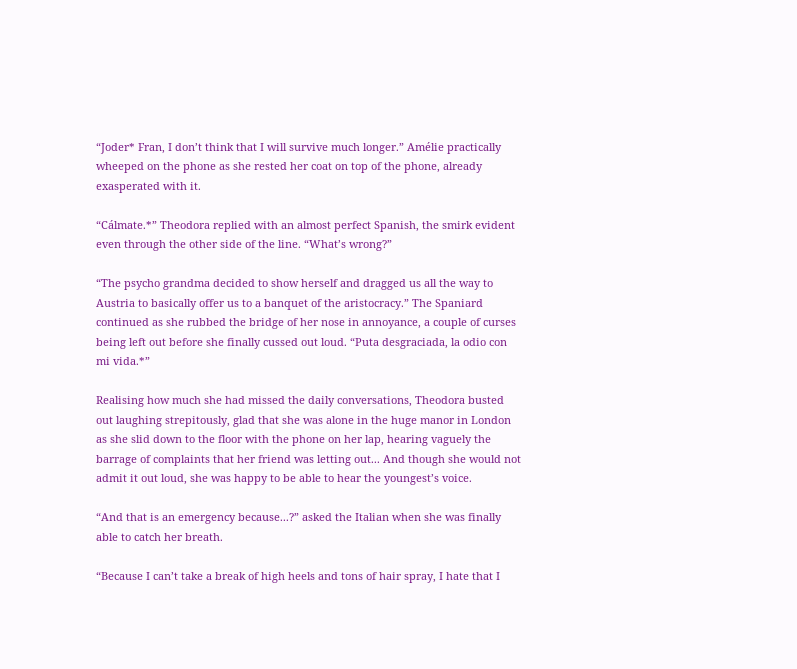“Joder* Fran, I don’t think that I will survive much longer.” Amélie practically wheeped on the phone as she rested her coat on top of the phone, already exasperated with it.

“Cálmate.*” Theodora replied with an almost perfect Spanish, the smirk evident even through the other side of the line. “What’s wrong?”

“The psycho grandma decided to show herself and dragged us all the way to Austria to basically offer us to a banquet of the aristocracy.” The Spaniard continued as she rubbed the bridge of her nose in annoyance, a couple of curses being left out before she finally cussed out loud. “Puta desgraciada, la odio con mi vida.*”

Realising how much she had missed the daily conversations, Theodora busted out laughing strepitously, glad that she was alone in the huge manor in London as she slid down to the floor with the phone on her lap, hearing vaguely the barrage of complaints that her friend was letting out... And though she would not admit it out loud, she was happy to be able to hear the youngest’s voice.

“And that is an emergency because...?” asked the Italian when she was finally able to catch her breath.

“Because I can’t take a break of high heels and tons of hair spray, I hate that I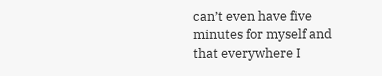can’t even have five minutes for myself and that everywhere I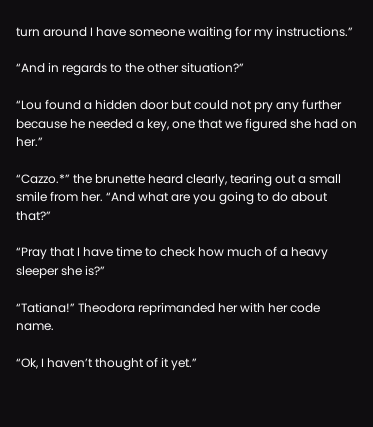turn around I have someone waiting for my instructions.”

“And in regards to the other situation?”

“Lou found a hidden door but could not pry any further because he needed a key, one that we figured she had on her.”

“Cazzo.*” the brunette heard clearly, tearing out a small smile from her. “And what are you going to do about that?”

“Pray that I have time to check how much of a heavy sleeper she is?”

“Tatiana!” Theodora reprimanded her with her code name.

“Ok, I haven’t thought of it yet.”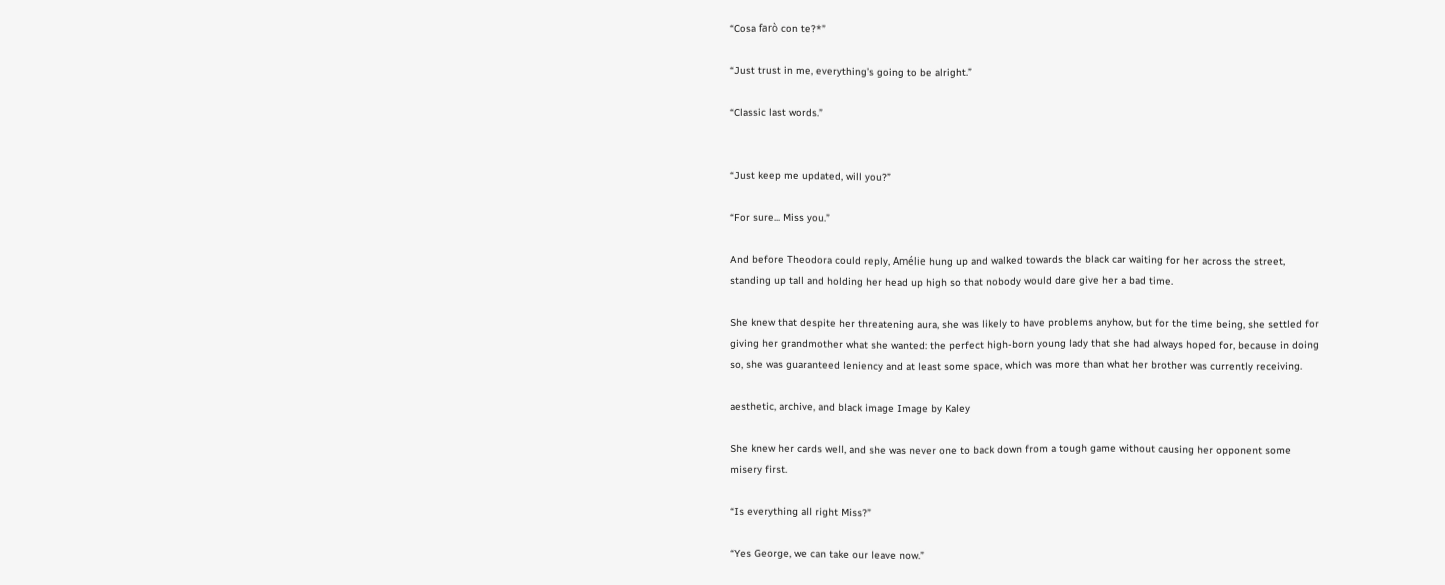“Cosa farò con te?*”

“Just trust in me, everything’s going to be alright.”

“Classic last words.”


“Just keep me updated, will you?”

“For sure... Miss you.”

And before Theodora could reply, Amélie hung up and walked towards the black car waiting for her across the street, standing up tall and holding her head up high so that nobody would dare give her a bad time.

She knew that despite her threatening aura, she was likely to have problems anyhow, but for the time being, she settled for giving her grandmother what she wanted: the perfect high-born young lady that she had always hoped for, because in doing so, she was guaranteed leniency and at least some space, which was more than what her brother was currently receiving.

aesthetic, archive, and black image Image by Kaley

She knew her cards well, and she was never one to back down from a tough game without causing her opponent some misery first.

“Is everything all right Miss?”

“Yes George, we can take our leave now.”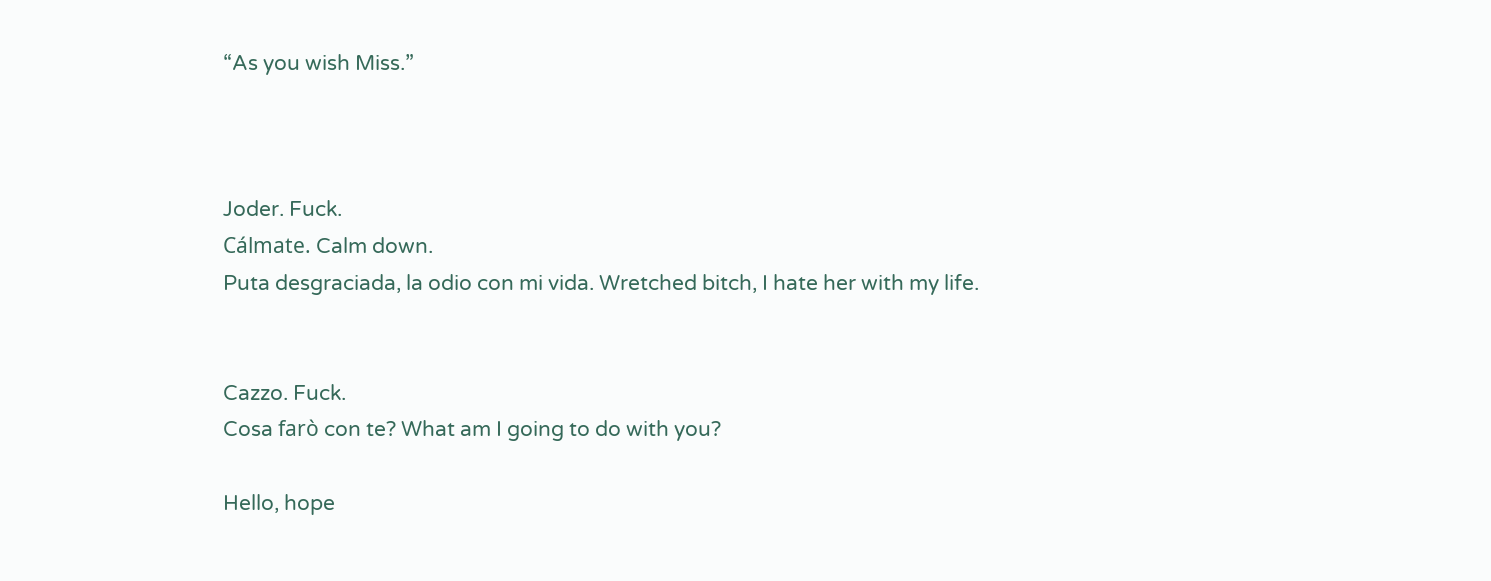“As you wish Miss.”



Joder. Fuck.
Cálmate. Calm down.
Puta desgraciada, la odio con mi vida. Wretched bitch, I hate her with my life.


Cazzo. Fuck.
Cosa farò con te? What am I going to do with you?

Hello, hope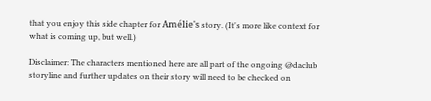that you enjoy this side chapter for Amélie's story. (It's more like context for what is coming up, but well.)

Disclaimer: The characters mentioned here are all part of the ongoing @daclub storyline and further updates on their story will need to be checked on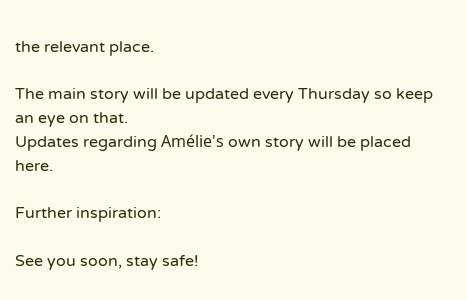the relevant place.

The main story will be updated every Thursday so keep an eye on that.
Updates regarding Amélie's own story will be placed here.

Further inspiration:

See you soon, stay safe!